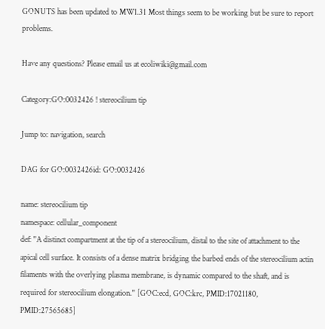GONUTS has been updated to MW1.31 Most things seem to be working but be sure to report problems.

Have any questions? Please email us at ecoliwiki@gmail.com

Category:GO:0032426 ! stereocilium tip

Jump to: navigation, search

DAG for GO:0032426id: GO:0032426

name: stereocilium tip
namespace: cellular_component
def: "A distinct compartment at the tip of a stereocilium, distal to the site of attachment to the apical cell surface. It consists of a dense matrix bridging the barbed ends of the stereocilium actin filaments with the overlying plasma membrane, is dynamic compared to the shaft, and is required for stereocilium elongation." [GOC:ecd, GOC:krc, PMID:17021180, PMID:27565685]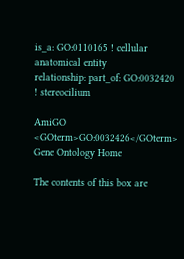is_a: GO:0110165 ! cellular anatomical entity
relationship: part_of: GO:0032420 ! stereocilium

AmiGO <GOterm>GO:0032426</GOterm>
Gene Ontology Home

The contents of this box are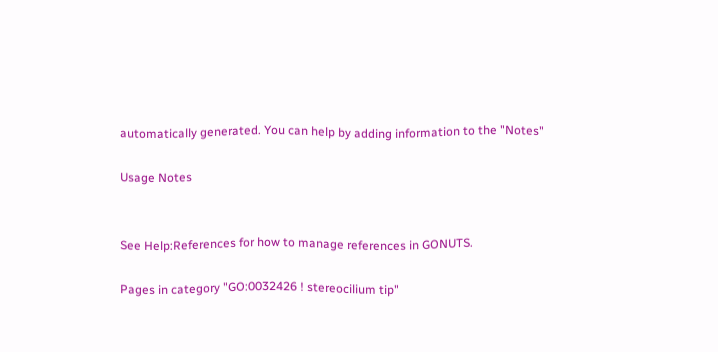automatically generated. You can help by adding information to the "Notes"

Usage Notes


See Help:References for how to manage references in GONUTS.

Pages in category "GO:0032426 ! stereocilium tip"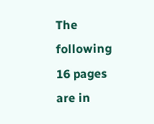The following 16 pages are in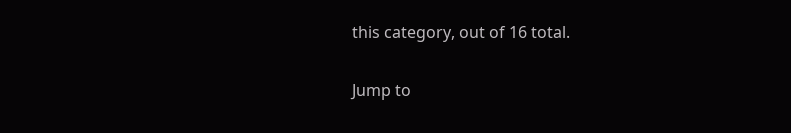this category, out of 16 total.

Jump to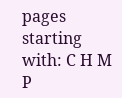pages starting with: C H M P